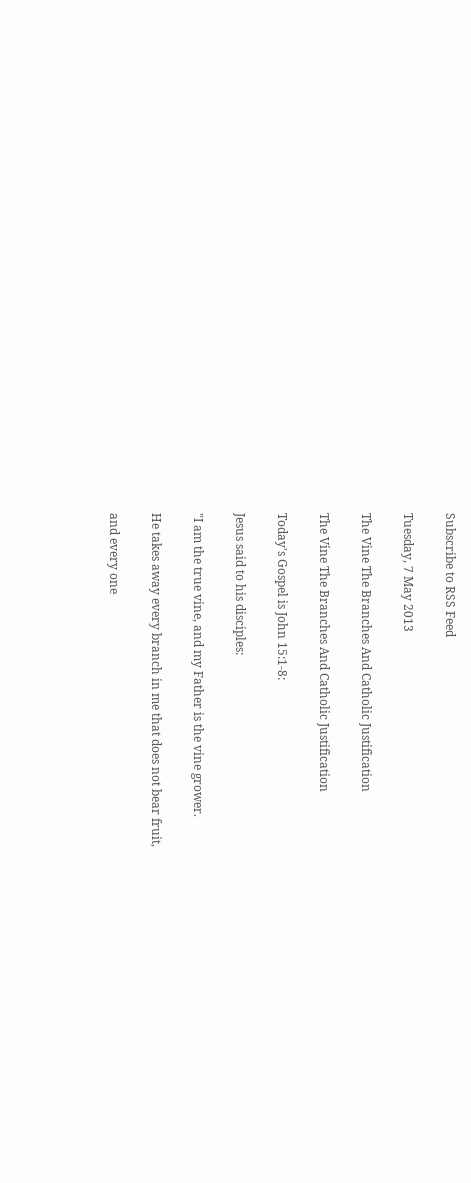Subscribe to RSS Feed

Tuesday, 7 May 2013

The Vine The Branches And Catholic Justification

The Vine The Branches And Catholic Justification

Today's Gospel is John 15:1-8:

Jesus said to his disciples:

"I am the true vine, and my Father is the vine grower.

He takes away every branch in me that does not bear fruit,

and every one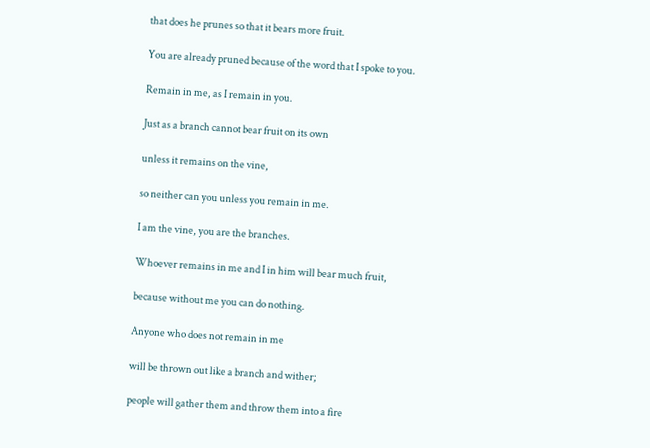that does he prunes so that it bears more fruit.

You are already pruned because of the word that I spoke to you.

Remain in me, as I remain in you.

Just as a branch cannot bear fruit on its own

unless it remains on the vine,

so neither can you unless you remain in me.

I am the vine, you are the branches.

Whoever remains in me and I in him will bear much fruit,

because without me you can do nothing.

Anyone who does not remain in me

will be thrown out like a branch and wither;

people will gather them and throw them into a fire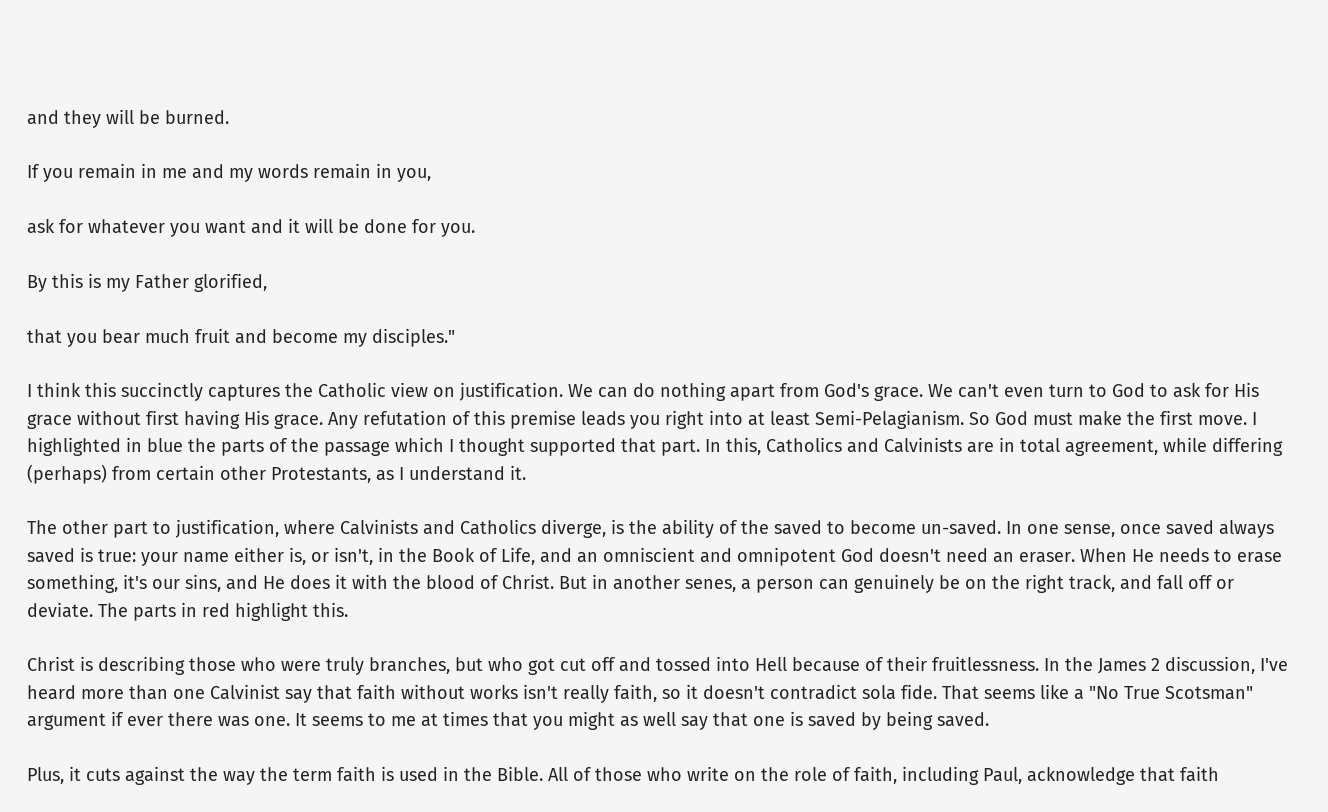and they will be burned.

If you remain in me and my words remain in you,

ask for whatever you want and it will be done for you.

By this is my Father glorified,

that you bear much fruit and become my disciples."

I think this succinctly captures the Catholic view on justification. We can do nothing apart from God's grace. We can't even turn to God to ask for His grace without first having His grace. Any refutation of this premise leads you right into at least Semi-Pelagianism. So God must make the first move. I highlighted in blue the parts of the passage which I thought supported that part. In this, Catholics and Calvinists are in total agreement, while differing (perhaps) from certain other Protestants, as I understand it.

The other part to justification, where Calvinists and Catholics diverge, is the ability of the saved to become un-saved. In one sense, once saved always saved is true: your name either is, or isn't, in the Book of Life, and an omniscient and omnipotent God doesn't need an eraser. When He needs to erase something, it's our sins, and He does it with the blood of Christ. But in another senes, a person can genuinely be on the right track, and fall off or deviate. The parts in red highlight this.

Christ is describing those who were truly branches, but who got cut off and tossed into Hell because of their fruitlessness. In the James 2 discussion, I've heard more than one Calvinist say that faith without works isn't really faith, so it doesn't contradict sola fide. That seems like a "No True Scotsman" argument if ever there was one. It seems to me at times that you might as well say that one is saved by being saved.

Plus, it cuts against the way the term faith is used in the Bible. All of those who write on the role of faith, including Paul, acknowledge that faith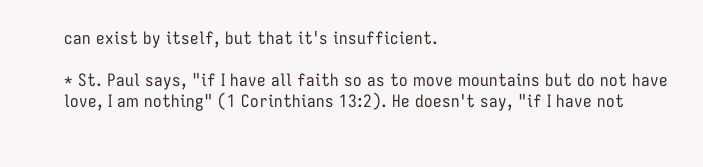can exist by itself, but that it's insufficient.

* St. Paul says, "if I have all faith so as to move mountains but do not have love, I am nothing" (1 Corinthians 13:2). He doesn't say, "if I have not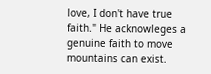love, I don't have true faith." He acknowleges a genuine faith to move mountains can exist.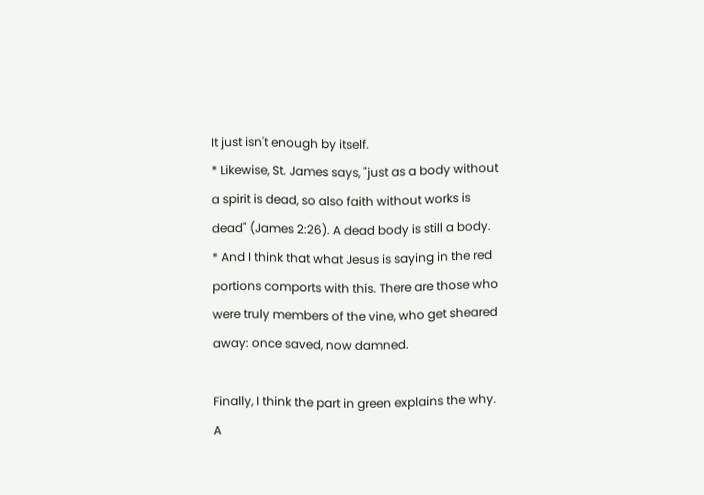It just isn't enough by itself.
* Likewise, St. James says, "just as a body without a spirit is dead, so also faith without works is dead" (James 2:26). A dead body is still a body.
* And I think that what Jesus is saying in the red portions comports with this. There are those who were truly members of the vine, who get sheared away: once saved, now damned.

Finally, I think the part in green explains the why. A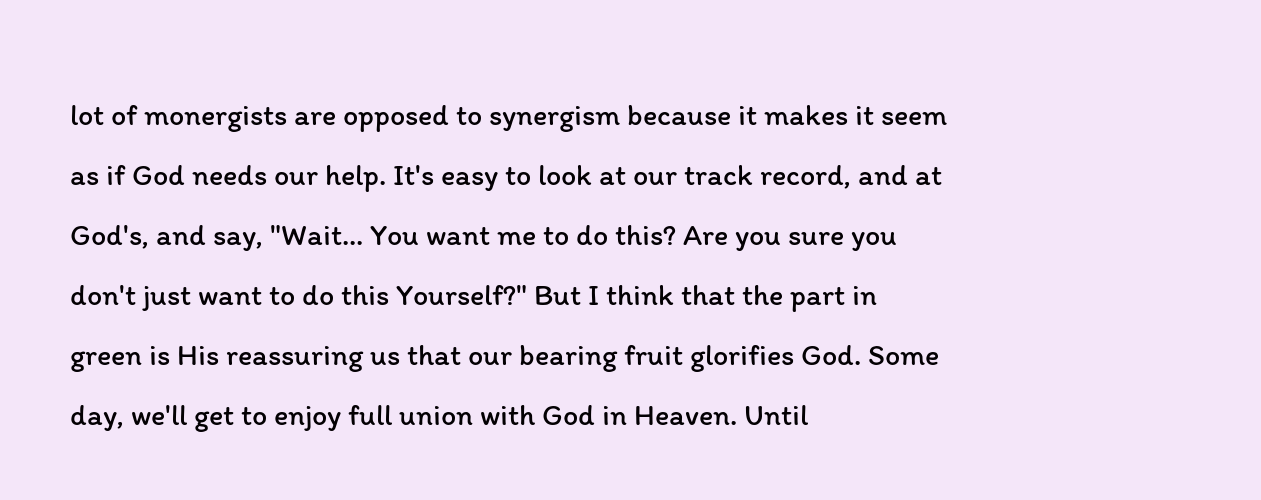lot of monergists are opposed to synergism because it makes it seem as if God needs our help. It's easy to look at our track record, and at God's, and say, "Wait... You want me to do this? Are you sure you don't just want to do this Yourself?" But I think that the part in green is His reassuring us that our bearing fruit glorifies God. Some day, we'll get to enjoy full union with God in Heaven. Until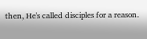then, He's called disciples for a reason.